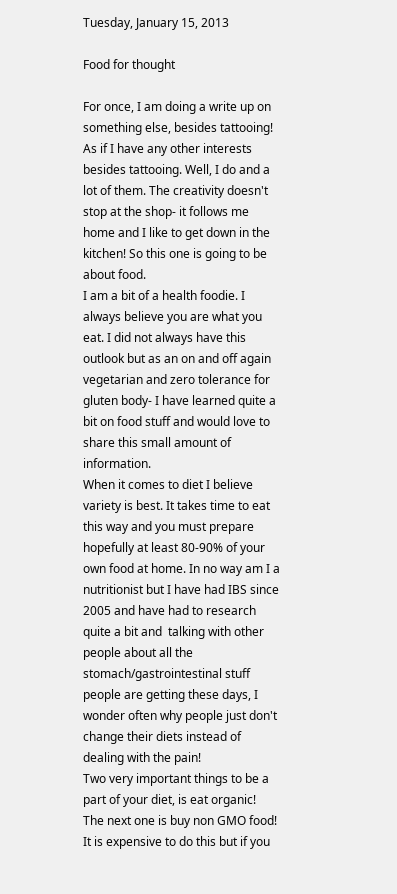Tuesday, January 15, 2013

Food for thought

For once, I am doing a write up on something else, besides tattooing! As if I have any other interests besides tattooing. Well, I do and a lot of them. The creativity doesn't stop at the shop- it follows me home and I like to get down in the kitchen! So this one is going to be about food.
I am a bit of a health foodie. I always believe you are what you eat. I did not always have this outlook but as an on and off again vegetarian and zero tolerance for gluten body- I have learned quite a bit on food stuff and would love to share this small amount of information.
When it comes to diet I believe variety is best. It takes time to eat this way and you must prepare hopefully at least 80-90% of your own food at home. In no way am I a nutritionist but I have had IBS since 2005 and have had to research quite a bit and  talking with other people about all the stomach/gastrointestinal stuff people are getting these days, I wonder often why people just don't change their diets instead of dealing with the pain!
Two very important things to be a part of your diet, is eat organic!
The next one is buy non GMO food!
It is expensive to do this but if you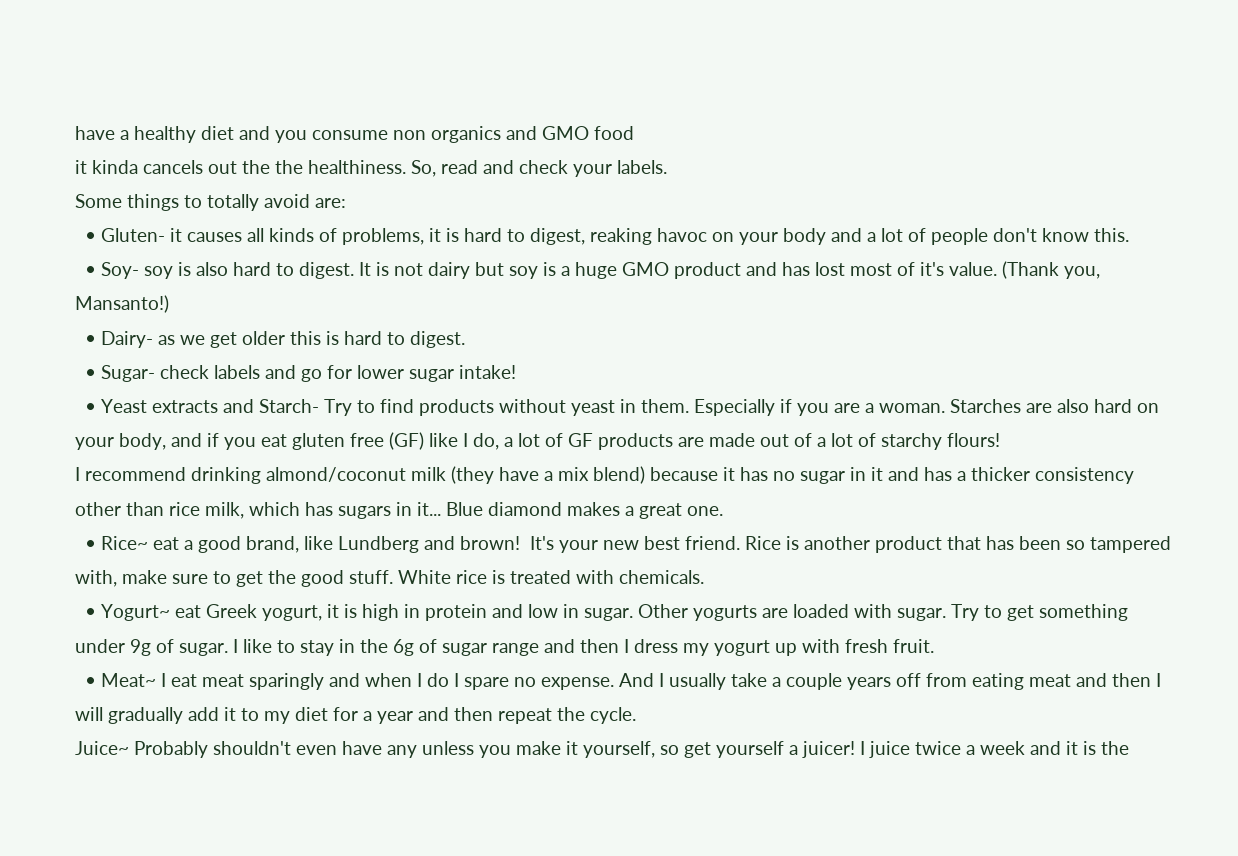have a healthy diet and you consume non organics and GMO food
it kinda cancels out the the healthiness. So, read and check your labels.
Some things to totally avoid are:
  • Gluten- it causes all kinds of problems, it is hard to digest, reaking havoc on your body and a lot of people don't know this.
  • Soy- soy is also hard to digest. It is not dairy but soy is a huge GMO product and has lost most of it's value. (Thank you, Mansanto!)
  • Dairy- as we get older this is hard to digest.
  • Sugar- check labels and go for lower sugar intake!
  • Yeast extracts and Starch- Try to find products without yeast in them. Especially if you are a woman. Starches are also hard on your body, and if you eat gluten free (GF) like I do, a lot of GF products are made out of a lot of starchy flours!
I recommend drinking almond/coconut milk (they have a mix blend) because it has no sugar in it and has a thicker consistency other than rice milk, which has sugars in it... Blue diamond makes a great one.
  • Rice~ eat a good brand, like Lundberg and brown!  It's your new best friend. Rice is another product that has been so tampered with, make sure to get the good stuff. White rice is treated with chemicals.
  • Yogurt~ eat Greek yogurt, it is high in protein and low in sugar. Other yogurts are loaded with sugar. Try to get something under 9g of sugar. I like to stay in the 6g of sugar range and then I dress my yogurt up with fresh fruit.
  • Meat~ I eat meat sparingly and when I do I spare no expense. And I usually take a couple years off from eating meat and then I will gradually add it to my diet for a year and then repeat the cycle.
Juice~ Probably shouldn't even have any unless you make it yourself, so get yourself a juicer! I juice twice a week and it is the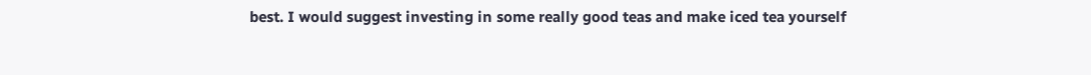best. I would suggest investing in some really good teas and make iced tea yourself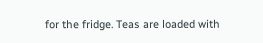for the fridge. Teas are loaded with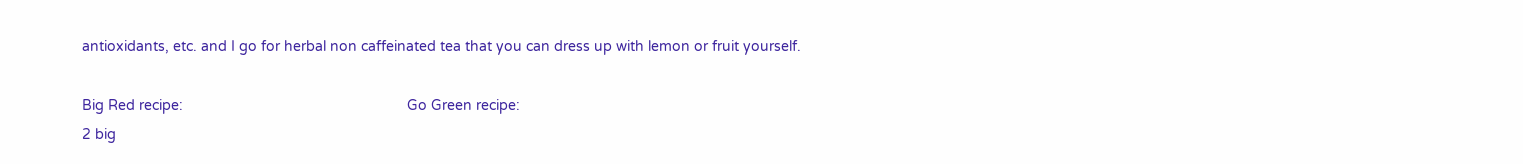antioxidants, etc. and I go for herbal non caffeinated tea that you can dress up with lemon or fruit yourself.

Big Red recipe:                                                        Go Green recipe:
2 big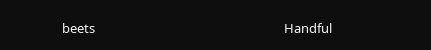beets                                                               Handful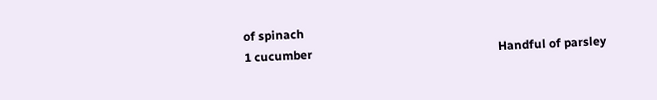of spinach
1 cucumber                                                              Handful of parsley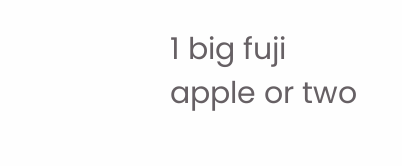1 big fuji apple or two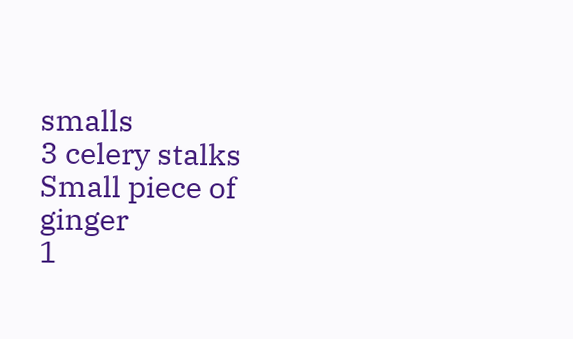smalls                                    3 celery stalks
Small piece of ginger                                                1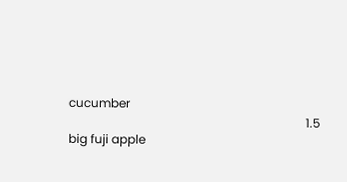cucumber
                                                                               1.5 big fuji apple